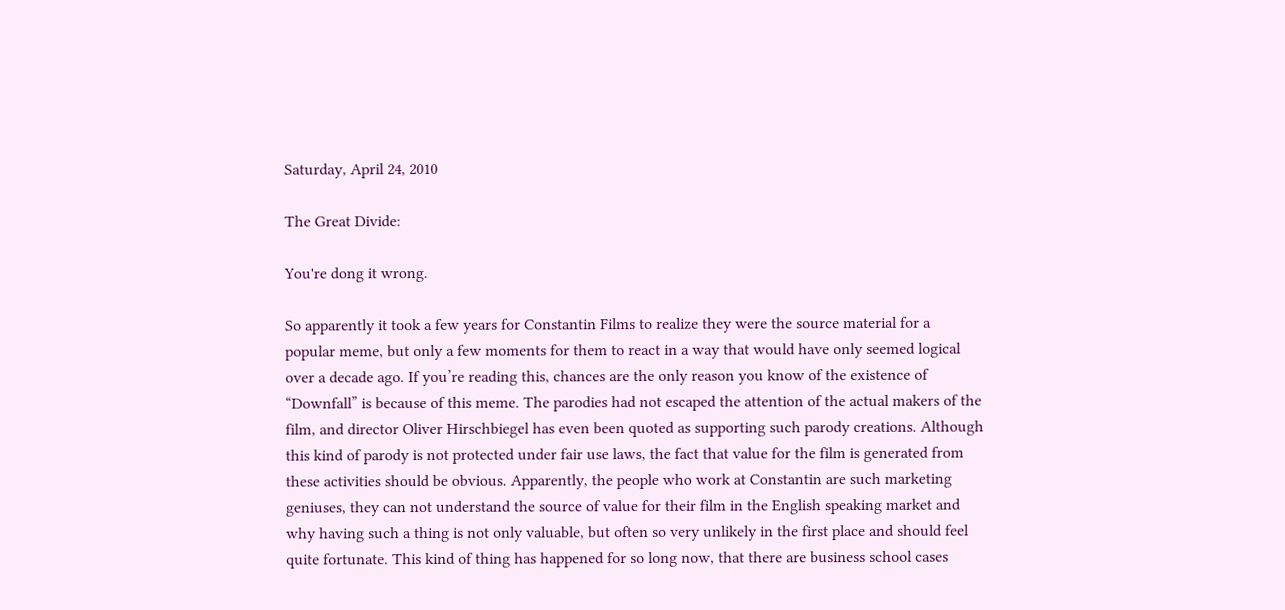Saturday, April 24, 2010

The Great Divide:

You're dong it wrong.

So apparently it took a few years for Constantin Films to realize they were the source material for a popular meme, but only a few moments for them to react in a way that would have only seemed logical over a decade ago. If you’re reading this, chances are the only reason you know of the existence of “Downfall” is because of this meme. The parodies had not escaped the attention of the actual makers of the film, and director Oliver Hirschbiegel has even been quoted as supporting such parody creations. Although this kind of parody is not protected under fair use laws, the fact that value for the film is generated from these activities should be obvious. Apparently, the people who work at Constantin are such marketing geniuses, they can not understand the source of value for their film in the English speaking market and why having such a thing is not only valuable, but often so very unlikely in the first place and should feel quite fortunate. This kind of thing has happened for so long now, that there are business school cases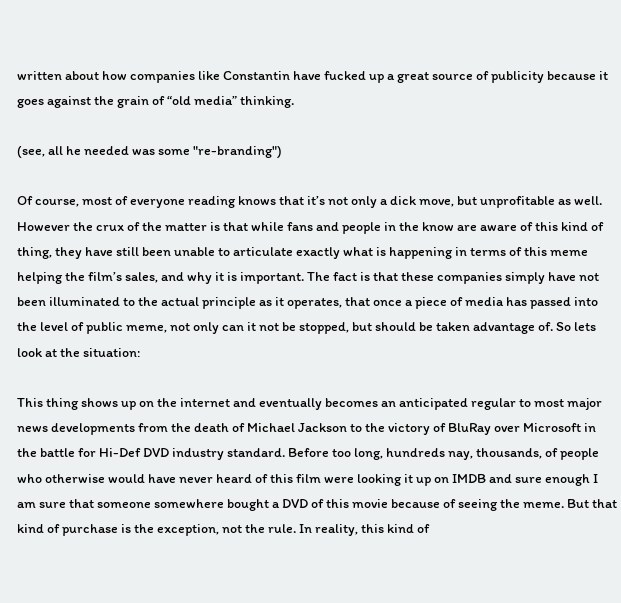written about how companies like Constantin have fucked up a great source of publicity because it goes against the grain of “old media” thinking.

(see, all he needed was some "re-branding")

Of course, most of everyone reading knows that it’s not only a dick move, but unprofitable as well. However the crux of the matter is that while fans and people in the know are aware of this kind of thing, they have still been unable to articulate exactly what is happening in terms of this meme helping the film’s sales, and why it is important. The fact is that these companies simply have not been illuminated to the actual principle as it operates, that once a piece of media has passed into the level of public meme, not only can it not be stopped, but should be taken advantage of. So lets look at the situation:

This thing shows up on the internet and eventually becomes an anticipated regular to most major news developments from the death of Michael Jackson to the victory of BluRay over Microsoft in the battle for Hi-Def DVD industry standard. Before too long, hundreds nay, thousands, of people who otherwise would have never heard of this film were looking it up on IMDB and sure enough I am sure that someone somewhere bought a DVD of this movie because of seeing the meme. But that kind of purchase is the exception, not the rule. In reality, this kind of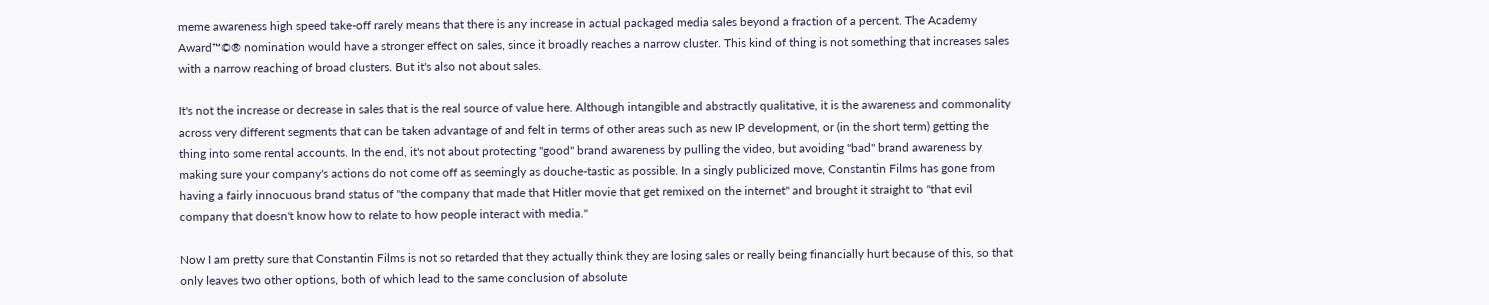meme awareness high speed take-off rarely means that there is any increase in actual packaged media sales beyond a fraction of a percent. The Academy Award™©® nomination would have a stronger effect on sales, since it broadly reaches a narrow cluster. This kind of thing is not something that increases sales with a narrow reaching of broad clusters. But it's also not about sales.

It's not the increase or decrease in sales that is the real source of value here. Although intangible and abstractly qualitative, it is the awareness and commonality across very different segments that can be taken advantage of and felt in terms of other areas such as new IP development, or (in the short term) getting the thing into some rental accounts. In the end, it's not about protecting "good" brand awareness by pulling the video, but avoiding "bad" brand awareness by making sure your company's actions do not come off as seemingly as douche-tastic as possible. In a singly publicized move, Constantin Films has gone from having a fairly innocuous brand status of "the company that made that Hitler movie that get remixed on the internet" and brought it straight to "that evil company that doesn't know how to relate to how people interact with media."

Now I am pretty sure that Constantin Films is not so retarded that they actually think they are losing sales or really being financially hurt because of this, so that only leaves two other options, both of which lead to the same conclusion of absolute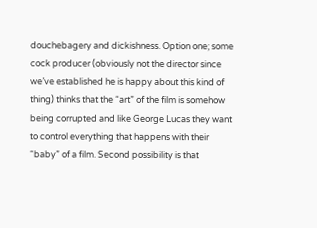douchebagery and dickishness. Option one; some cock producer (obviously not the director since we’ve established he is happy about this kind of thing) thinks that the “art” of the film is somehow being corrupted and like George Lucas they want to control everything that happens with their “baby” of a film. Second possibility is that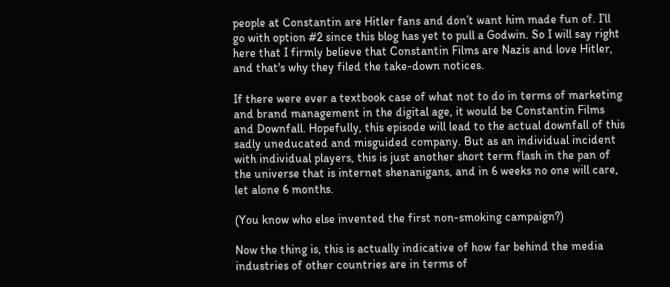people at Constantin are Hitler fans and don’t want him made fun of. I’ll go with option #2 since this blog has yet to pull a Godwin. So I will say right here that I firmly believe that Constantin Films are Nazis and love Hitler, and that's why they filed the take-down notices.

If there were ever a textbook case of what not to do in terms of marketing and brand management in the digital age, it would be Constantin Films and Downfall. Hopefully, this episode will lead to the actual downfall of this sadly uneducated and misguided company. But as an individual incident with individual players, this is just another short term flash in the pan of the universe that is internet shenanigans, and in 6 weeks no one will care, let alone 6 months.

(You know who else invented the first non-smoking campaign?)

Now the thing is, this is actually indicative of how far behind the media industries of other countries are in terms of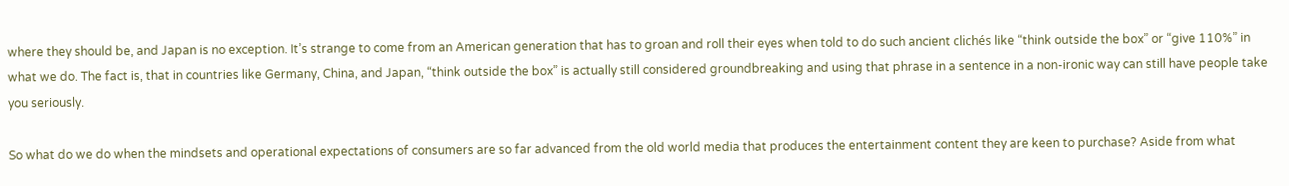where they should be, and Japan is no exception. It’s strange to come from an American generation that has to groan and roll their eyes when told to do such ancient clichés like “think outside the box” or “give 110%” in what we do. The fact is, that in countries like Germany, China, and Japan, “think outside the box” is actually still considered groundbreaking and using that phrase in a sentence in a non-ironic way can still have people take you seriously.

So what do we do when the mindsets and operational expectations of consumers are so far advanced from the old world media that produces the entertainment content they are keen to purchase? Aside from what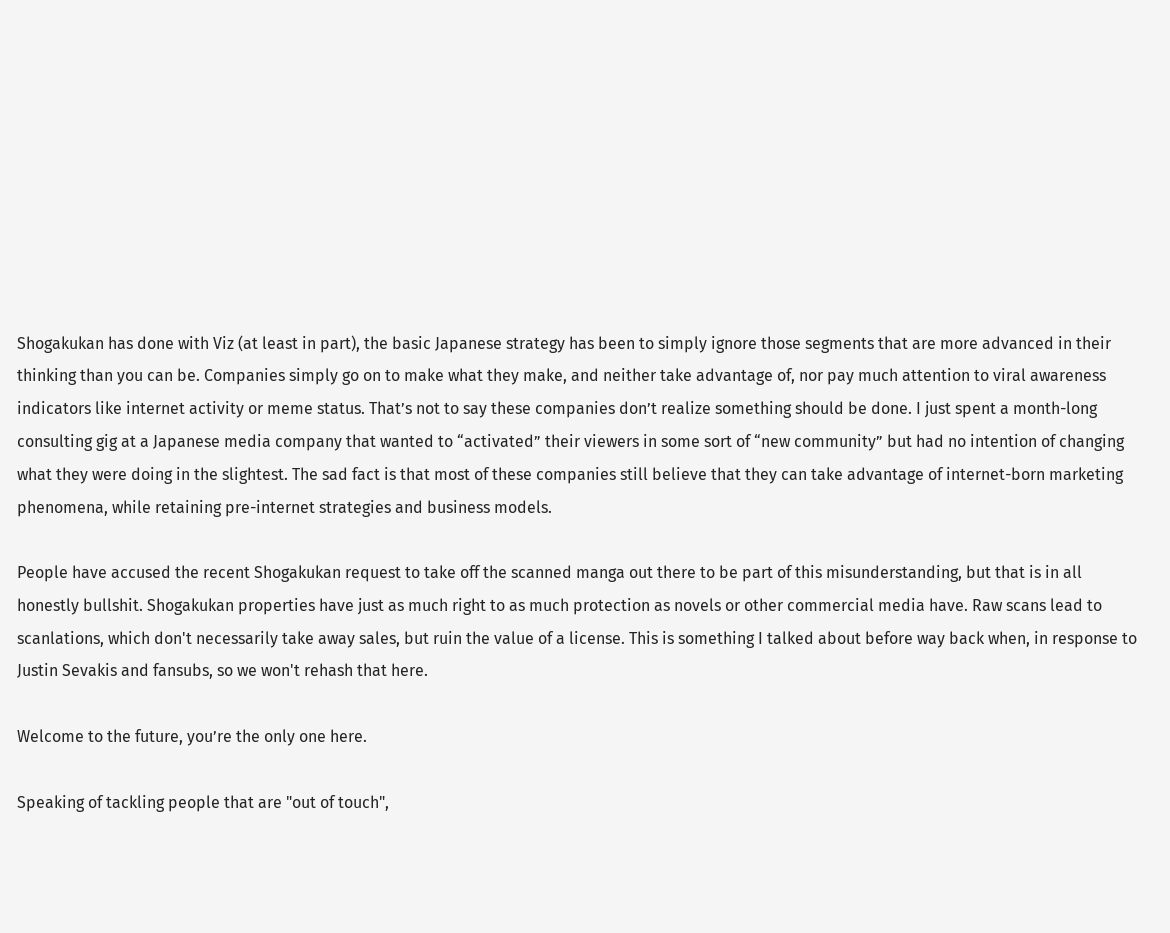Shogakukan has done with Viz (at least in part), the basic Japanese strategy has been to simply ignore those segments that are more advanced in their thinking than you can be. Companies simply go on to make what they make, and neither take advantage of, nor pay much attention to viral awareness indicators like internet activity or meme status. That’s not to say these companies don’t realize something should be done. I just spent a month-long consulting gig at a Japanese media company that wanted to “activated” their viewers in some sort of “new community” but had no intention of changing what they were doing in the slightest. The sad fact is that most of these companies still believe that they can take advantage of internet-born marketing phenomena, while retaining pre-internet strategies and business models.

People have accused the recent Shogakukan request to take off the scanned manga out there to be part of this misunderstanding, but that is in all honestly bullshit. Shogakukan properties have just as much right to as much protection as novels or other commercial media have. Raw scans lead to scanlations, which don't necessarily take away sales, but ruin the value of a license. This is something I talked about before way back when, in response to Justin Sevakis and fansubs, so we won't rehash that here.

Welcome to the future, you’re the only one here.

Speaking of tackling people that are "out of touch",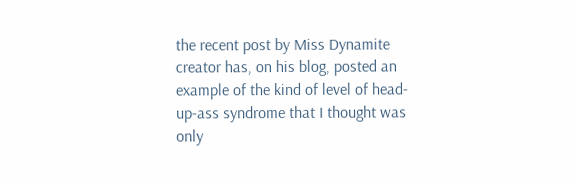the recent post by Miss Dynamite creator has, on his blog, posted an example of the kind of level of head-up-ass syndrome that I thought was only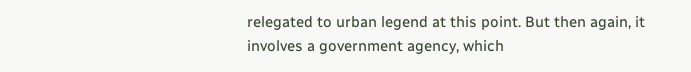relegated to urban legend at this point. But then again, it involves a government agency, which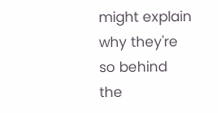might explain why they're so behind the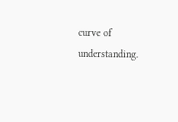curve of understanding.